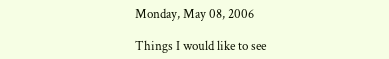Monday, May 08, 2006

Things I would like to see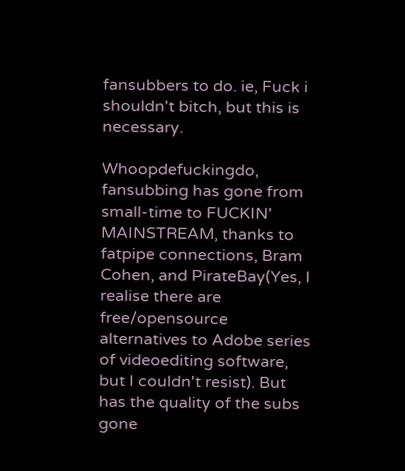fansubbers to do. ie, Fuck i shouldn't bitch, but this is necessary.

Whoopdefuckingdo, fansubbing has gone from small-time to FUCKIN' MAINSTREAM, thanks to fatpipe connections, Bram Cohen, and PirateBay(Yes, I realise there are free/opensource alternatives to Adobe series of videoediting software, but I couldn't resist). But has the quality of the subs gone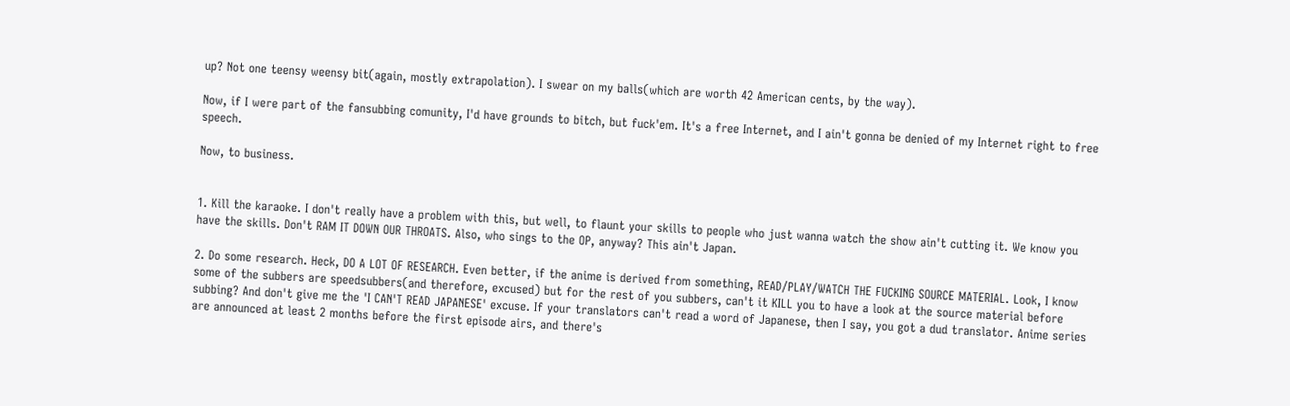up? Not one teensy weensy bit(again, mostly extrapolation). I swear on my balls(which are worth 42 American cents, by the way).

Now, if I were part of the fansubbing comunity, I'd have grounds to bitch, but fuck'em. It's a free Internet, and I ain't gonna be denied of my Internet right to free speech.

Now, to business.


1. Kill the karaoke. I don't really have a problem with this, but well, to flaunt your skills to people who just wanna watch the show ain't cutting it. We know you have the skills. Don't RAM IT DOWN OUR THROATS. Also, who sings to the OP, anyway? This ain't Japan.

2. Do some research. Heck, DO A LOT OF RESEARCH. Even better, if the anime is derived from something, READ/PLAY/WATCH THE FUCKING SOURCE MATERIAL. Look, I know some of the subbers are speedsubbers(and therefore, excused) but for the rest of you subbers, can't it KILL you to have a look at the source material before subbing? And don't give me the 'I CAN'T READ JAPANESE' excuse. If your translators can't read a word of Japanese, then I say, you got a dud translator. Anime series are announced at least 2 months before the first episode airs, and there's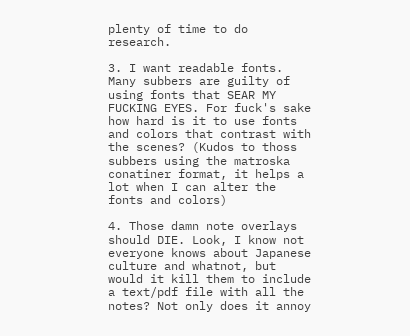plenty of time to do research.

3. I want readable fonts. Many subbers are guilty of using fonts that SEAR MY FUCKING EYES. For fuck's sake how hard is it to use fonts and colors that contrast with the scenes? (Kudos to thoss subbers using the matroska conatiner format, it helps a lot when I can alter the fonts and colors)

4. Those damn note overlays should DIE. Look, I know not everyone knows about Japanese culture and whatnot, but would it kill them to include a text/pdf file with all the notes? Not only does it annoy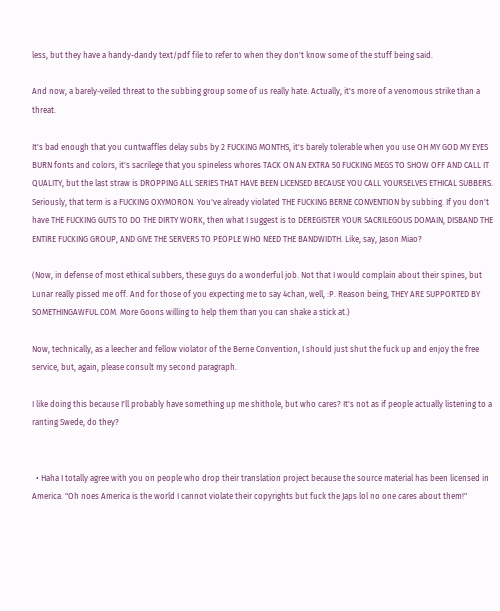less, but they have a handy-dandy text/pdf file to refer to when they don't know some of the stuff being said.

And now, a barely-veiled threat to the subbing group some of us really hate. Actually, it's more of a venomous strike than a threat.

It's bad enough that you cuntwaffles delay subs by 2 FUCKING MONTHS, it's barely tolerable when you use OH MY GOD MY EYES BURN fonts and colors, it's sacrilege that you spineless whores TACK ON AN EXTRA 50 FUCKING MEGS TO SHOW OFF AND CALL IT QUALITY, but the last straw is DROPPING ALL SERIES THAT HAVE BEEN LICENSED BECAUSE YOU CALL YOURSELVES ETHICAL SUBBERS. Seriously, that term is a FUCKING OXYMORON. You've already violated THE FUCKING BERNE CONVENTION by subbing. If you don't have THE FUCKING GUTS TO DO THE DIRTY WORK, then what I suggest is to DEREGISTER YOUR SACRILEGOUS DOMAIN, DISBAND THE ENTIRE FUCKING GROUP, AND GIVE THE SERVERS TO PEOPLE WHO NEED THE BANDWIDTH. Like, say, Jason Miao?

(Now, in defense of most ethical subbers, these guys do a wonderful job. Not that I would complain about their spines, but Lunar really pissed me off. And for those of you expecting me to say 4chan, well, :P. Reason being, THEY ARE SUPPORTED BY SOMETHINGAWFUL.COM. More Goons willing to help them than you can shake a stick at.)

Now, technically, as a leecher and fellow violator of the Berne Convention, I should just shut the fuck up and enjoy the free service, but, again, please consult my second paragraph.

I like doing this because I'll probably have something up me shithole, but who cares? It's not as if people actually listening to a ranting Swede, do they?


  • Haha I totally agree with you on people who drop their translation project because the source material has been licensed in America. "Oh noes America is the world I cannot violate their copyrights but fuck the Japs lol no one cares about them!"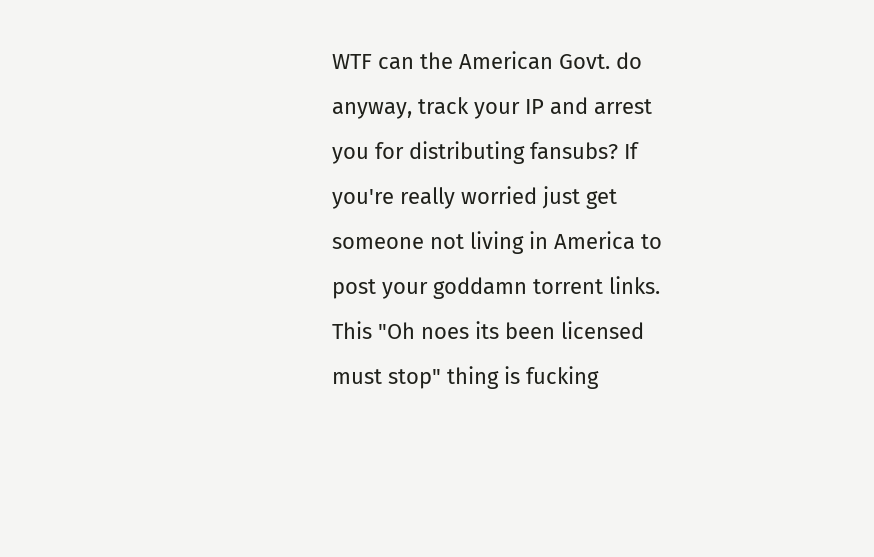WTF can the American Govt. do anyway, track your IP and arrest you for distributing fansubs? If you're really worried just get someone not living in America to post your goddamn torrent links. This "Oh noes its been licensed must stop" thing is fucking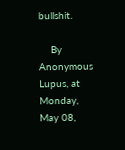bullshit.

    By Anonymous Lupus, at Monday, May 08,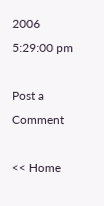2006 5:29:00 pm

Post a Comment

<< Home